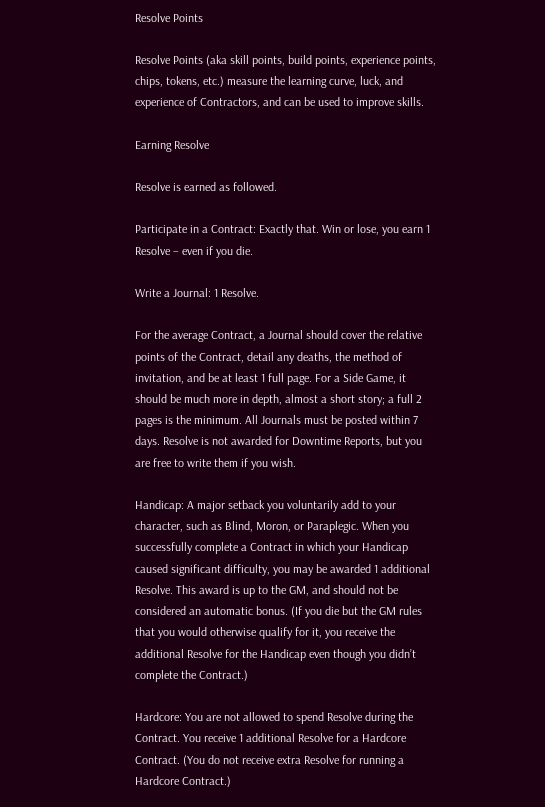Resolve Points

Resolve Points (aka skill points, build points, experience points, chips, tokens, etc.) measure the learning curve, luck, and experience of Contractors, and can be used to improve skills.

Earning Resolve

Resolve is earned as followed.

Participate in a Contract: Exactly that. Win or lose, you earn 1 Resolve – even if you die.

Write a Journal: 1 Resolve.

For the average Contract, a Journal should cover the relative points of the Contract, detail any deaths, the method of invitation, and be at least 1 full page. For a Side Game, it should be much more in depth, almost a short story; a full 2 pages is the minimum. All Journals must be posted within 7 days. Resolve is not awarded for Downtime Reports, but you are free to write them if you wish.

Handicap: A major setback you voluntarily add to your character, such as Blind, Moron, or Paraplegic. When you successfully complete a Contract in which your Handicap caused significant difficulty, you may be awarded 1 additional Resolve. This award is up to the GM, and should not be considered an automatic bonus. (If you die but the GM rules that you would otherwise qualify for it, you receive the additional Resolve for the Handicap even though you didn’t complete the Contract.)

Hardcore: You are not allowed to spend Resolve during the Contract. You receive 1 additional Resolve for a Hardcore Contract. (You do not receive extra Resolve for running a Hardcore Contract.)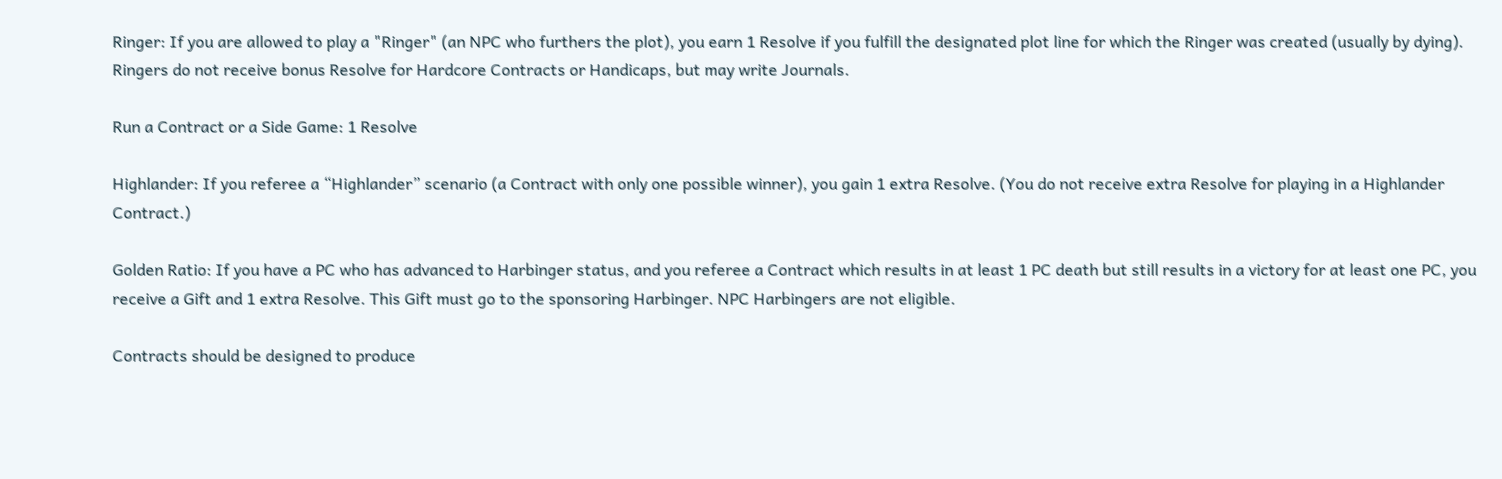Ringer: If you are allowed to play a "Ringer" (an NPC who furthers the plot), you earn 1 Resolve if you fulfill the designated plot line for which the Ringer was created (usually by dying). Ringers do not receive bonus Resolve for Hardcore Contracts or Handicaps, but may write Journals.

Run a Contract or a Side Game: 1 Resolve

Highlander: If you referee a “Highlander” scenario (a Contract with only one possible winner), you gain 1 extra Resolve. (You do not receive extra Resolve for playing in a Highlander Contract.)

Golden Ratio: If you have a PC who has advanced to Harbinger status, and you referee a Contract which results in at least 1 PC death but still results in a victory for at least one PC, you receive a Gift and 1 extra Resolve. This Gift must go to the sponsoring Harbinger. NPC Harbingers are not eligible.

Contracts should be designed to produce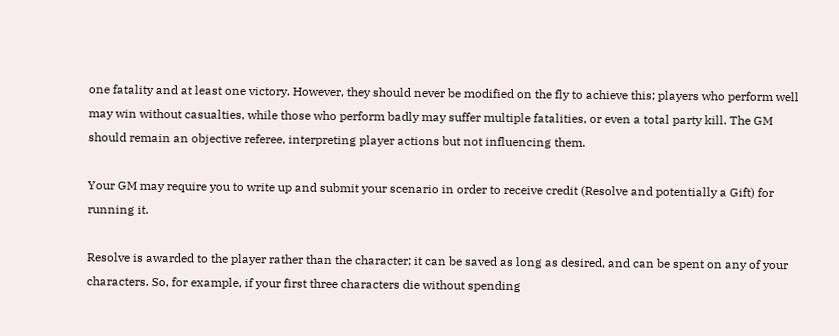one fatality and at least one victory. However, they should never be modified on the fly to achieve this; players who perform well may win without casualties, while those who perform badly may suffer multiple fatalities, or even a total party kill. The GM should remain an objective referee, interpreting player actions but not influencing them.

Your GM may require you to write up and submit your scenario in order to receive credit (Resolve and potentially a Gift) for running it.

Resolve is awarded to the player rather than the character; it can be saved as long as desired, and can be spent on any of your characters. So, for example, if your first three characters die without spending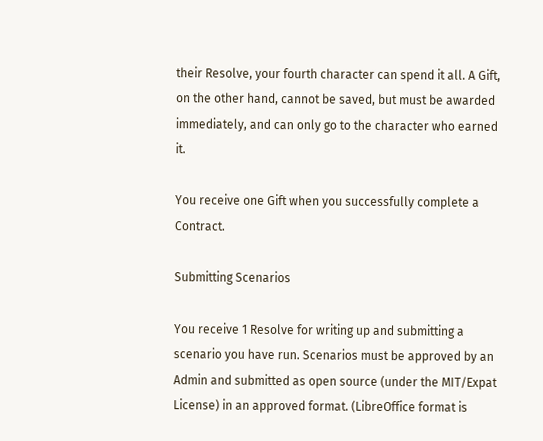their Resolve, your fourth character can spend it all. A Gift, on the other hand, cannot be saved, but must be awarded immediately, and can only go to the character who earned it.

You receive one Gift when you successfully complete a Contract.

Submitting Scenarios

You receive 1 Resolve for writing up and submitting a scenario you have run. Scenarios must be approved by an Admin and submitted as open source (under the MIT/Expat License) in an approved format. (LibreOffice format is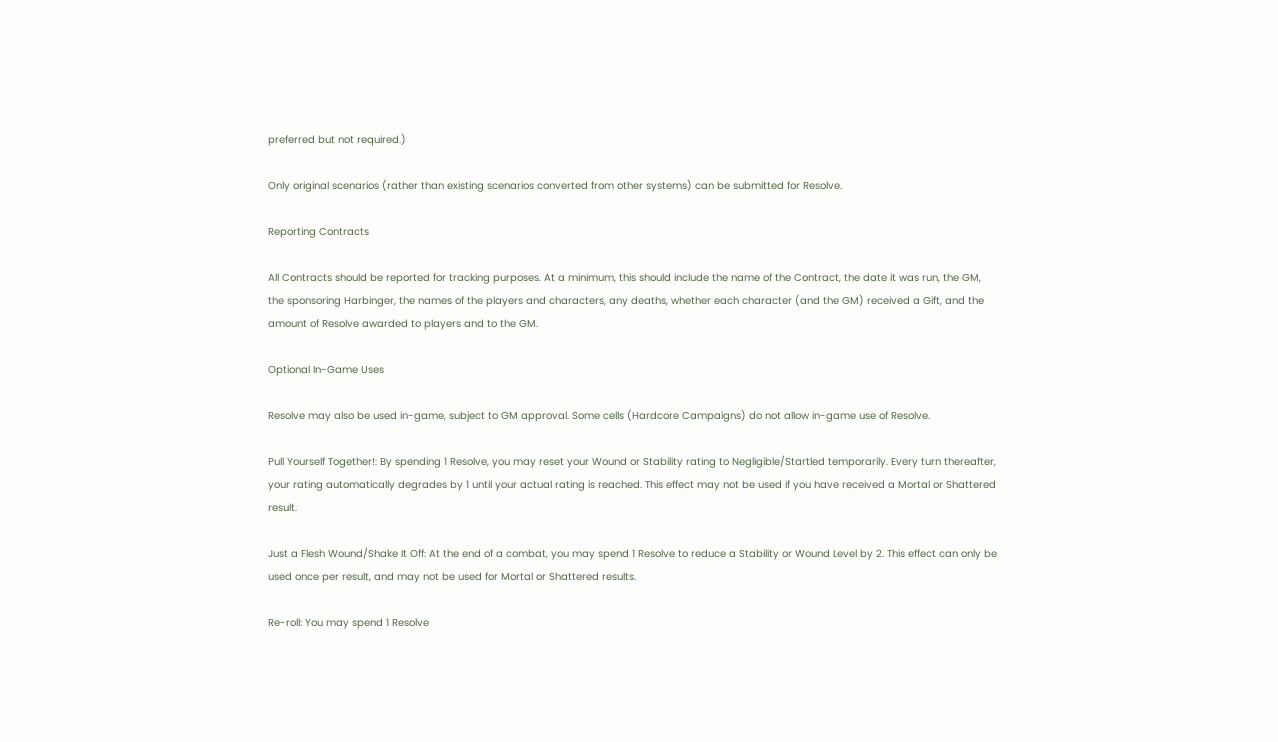preferred but not required.)

Only original scenarios (rather than existing scenarios converted from other systems) can be submitted for Resolve.

Reporting Contracts

All Contracts should be reported for tracking purposes. At a minimum, this should include the name of the Contract, the date it was run, the GM, the sponsoring Harbinger, the names of the players and characters, any deaths, whether each character (and the GM) received a Gift, and the amount of Resolve awarded to players and to the GM.

Optional In-Game Uses

Resolve may also be used in-game, subject to GM approval. Some cells (Hardcore Campaigns) do not allow in-game use of Resolve.

Pull Yourself Together!: By spending 1 Resolve, you may reset your Wound or Stability rating to Negligible/Startled temporarily. Every turn thereafter, your rating automatically degrades by 1 until your actual rating is reached. This effect may not be used if you have received a Mortal or Shattered result.

Just a Flesh Wound/Shake It Off: At the end of a combat, you may spend 1 Resolve to reduce a Stability or Wound Level by 2. This effect can only be used once per result, and may not be used for Mortal or Shattered results.

Re-roll: You may spend 1 Resolve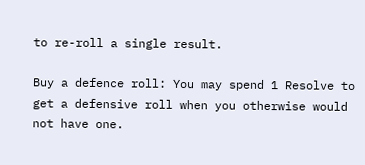to re-roll a single result.

Buy a defence roll: You may spend 1 Resolve to get a defensive roll when you otherwise would not have one.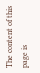The content of this page is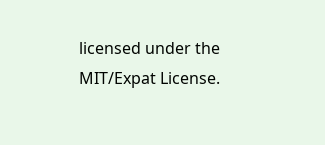licensed under the MIT/Expat License.